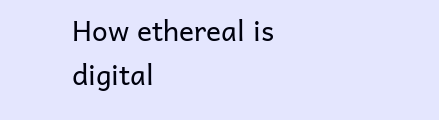How ethereal is digital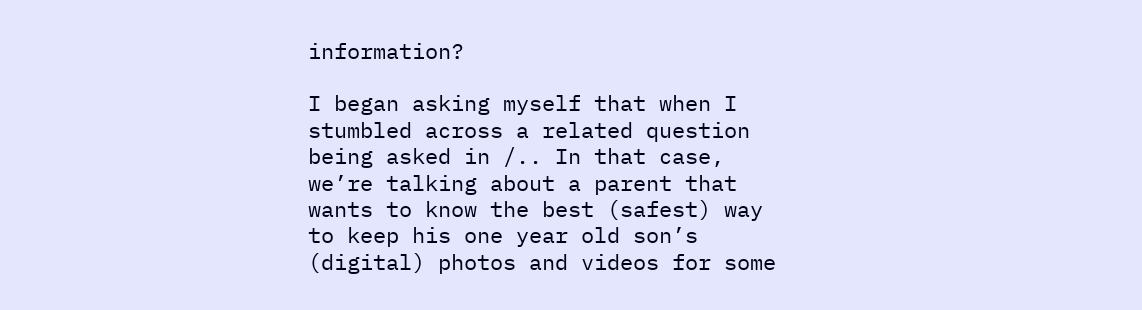information?

I began asking myself that when I stumbled across a related question being asked in /.. In that case, we’re talking about a parent that wants to know the best (safest) way to keep his one year old son’s (digital) photos and videos for some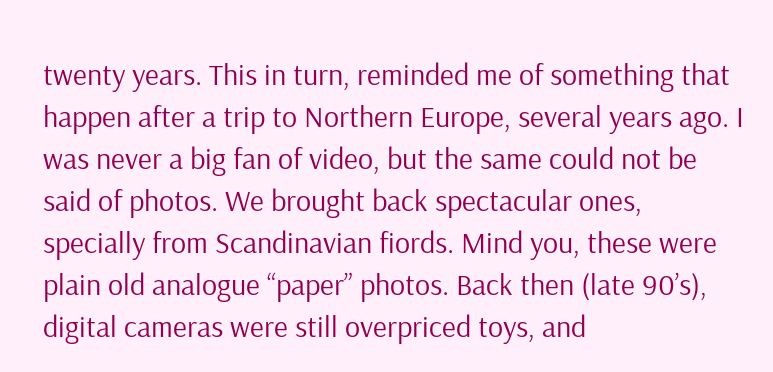twenty years. This in turn, reminded me of something that happen after a trip to Northern Europe, several years ago. I was never a big fan of video, but the same could not be said of photos. We brought back spectacular ones, specially from Scandinavian fiords. Mind you, these were plain old analogue “paper” photos. Back then (late 90’s), digital cameras were still overpriced toys, and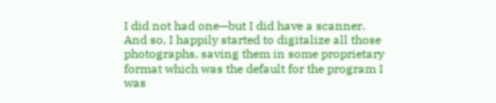I did not had one—but I did have a scanner. And so, I happily started to digitalize all those photographs, saving them in some proprietary format which was the default for the program I was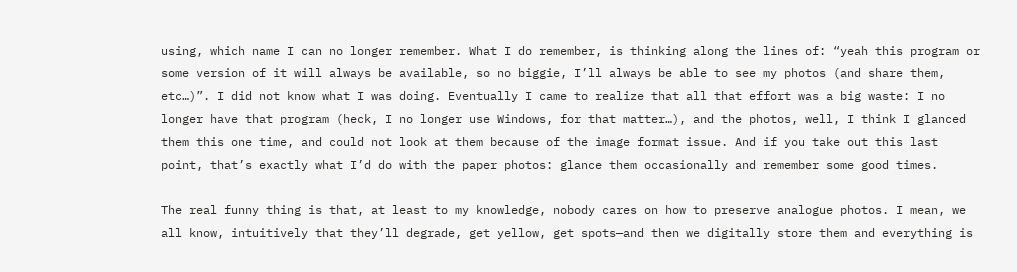using, which name I can no longer remember. What I do remember, is thinking along the lines of: “yeah this program or some version of it will always be available, so no biggie, I’ll always be able to see my photos (and share them, etc…)”. I did not know what I was doing. Eventually I came to realize that all that effort was a big waste: I no longer have that program (heck, I no longer use Windows, for that matter…), and the photos, well, I think I glanced them this one time, and could not look at them because of the image format issue. And if you take out this last point, that’s exactly what I’d do with the paper photos: glance them occasionally and remember some good times.

The real funny thing is that, at least to my knowledge, nobody cares on how to preserve analogue photos. I mean, we all know, intuitively that they’ll degrade, get yellow, get spots—and then we digitally store them and everything is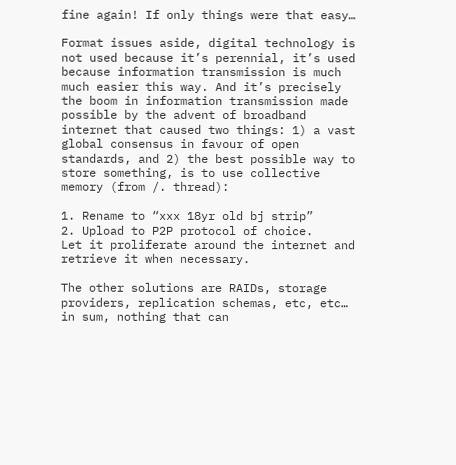fine again! If only things were that easy…

Format issues aside, digital technology is not used because it’s perennial, it’s used because information transmission is much much easier this way. And it’s precisely the boom in information transmission made possible by the advent of broadband internet that caused two things: 1) a vast global consensus in favour of open standards, and 2) the best possible way to store something, is to use collective memory (from /. thread):

1. Rename to “xxx 18yr old bj strip”
2. Upload to P2P protocol of choice.
Let it proliferate around the internet and retrieve it when necessary.

The other solutions are RAIDs, storage providers, replication schemas, etc, etc… in sum, nothing that can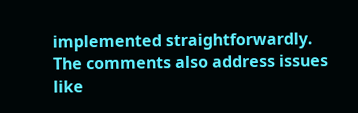implemented straightforwardly. The comments also address issues like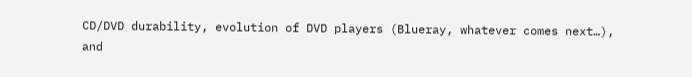CD/DVD durability, evolution of DVD players (Blueray, whatever comes next…), and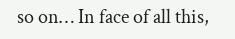so on… In face of all this,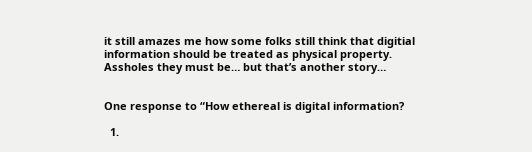it still amazes me how some folks still think that digitial information should be treated as physical property. Assholes they must be… but that’s another story…


One response to “How ethereal is digital information?

  1.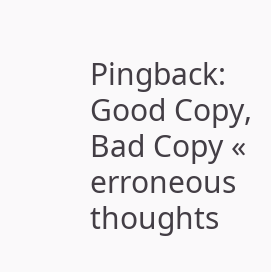Pingback: Good Copy, Bad Copy « erroneous thoughts